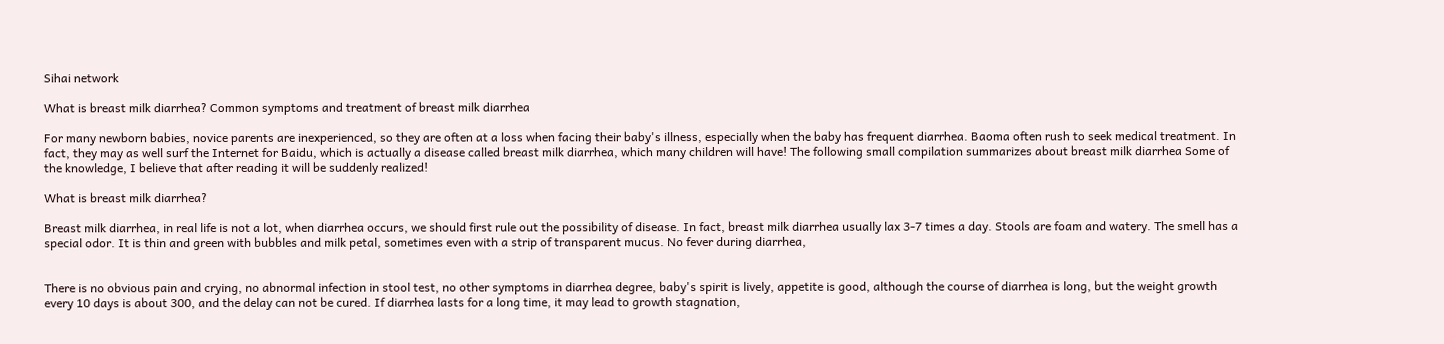Sihai network

What is breast milk diarrhea? Common symptoms and treatment of breast milk diarrhea

For many newborn babies, novice parents are inexperienced, so they are often at a loss when facing their baby's illness, especially when the baby has frequent diarrhea. Baoma often rush to seek medical treatment. In fact, they may as well surf the Internet for Baidu, which is actually a disease called breast milk diarrhea, which many children will have! The following small compilation summarizes about breast milk diarrhea Some of the knowledge, I believe that after reading it will be suddenly realized!

What is breast milk diarrhea?

Breast milk diarrhea, in real life is not a lot, when diarrhea occurs, we should first rule out the possibility of disease. In fact, breast milk diarrhea usually lax 3-7 times a day. Stools are foam and watery. The smell has a special odor. It is thin and green with bubbles and milk petal, sometimes even with a strip of transparent mucus. No fever during diarrhea,


There is no obvious pain and crying, no abnormal infection in stool test, no other symptoms in diarrhea degree, baby's spirit is lively, appetite is good, although the course of diarrhea is long, but the weight growth every 10 days is about 300, and the delay can not be cured. If diarrhea lasts for a long time, it may lead to growth stagnation,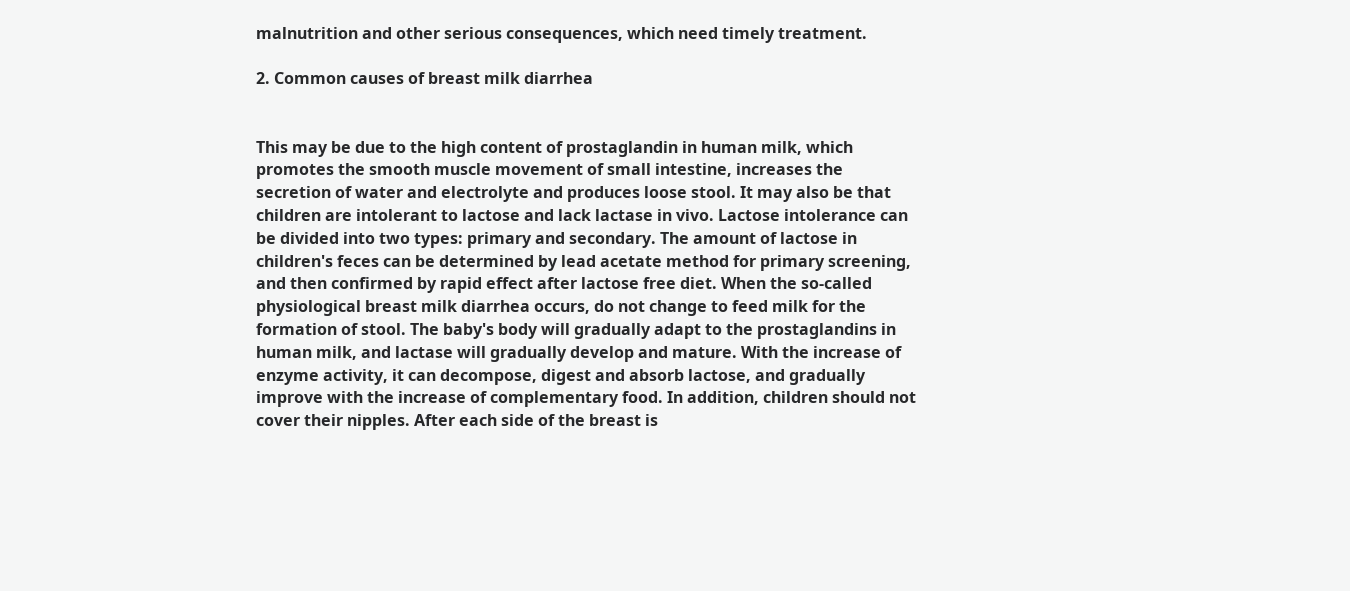malnutrition and other serious consequences, which need timely treatment.

2. Common causes of breast milk diarrhea


This may be due to the high content of prostaglandin in human milk, which promotes the smooth muscle movement of small intestine, increases the secretion of water and electrolyte and produces loose stool. It may also be that children are intolerant to lactose and lack lactase in vivo. Lactose intolerance can be divided into two types: primary and secondary. The amount of lactose in children's feces can be determined by lead acetate method for primary screening, and then confirmed by rapid effect after lactose free diet. When the so-called physiological breast milk diarrhea occurs, do not change to feed milk for the formation of stool. The baby's body will gradually adapt to the prostaglandins in human milk, and lactase will gradually develop and mature. With the increase of enzyme activity, it can decompose, digest and absorb lactose, and gradually improve with the increase of complementary food. In addition, children should not cover their nipples. After each side of the breast is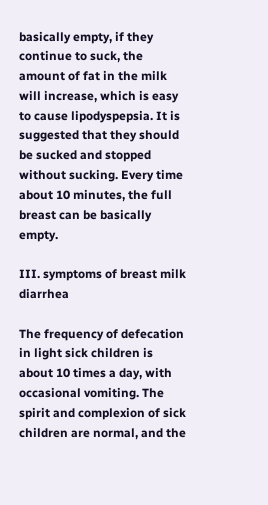basically empty, if they continue to suck, the amount of fat in the milk will increase, which is easy to cause lipodyspepsia. It is suggested that they should be sucked and stopped without sucking. Every time about 10 minutes, the full breast can be basically empty.

III. symptoms of breast milk diarrhea

The frequency of defecation in light sick children is about 10 times a day, with occasional vomiting. The spirit and complexion of sick children are normal, and the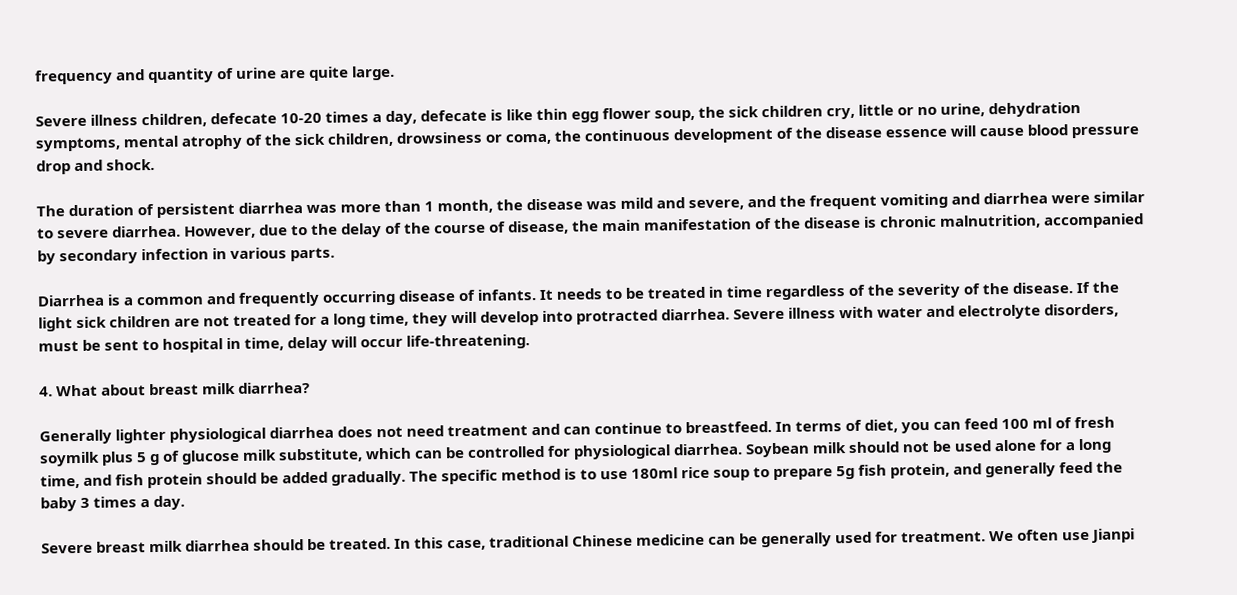frequency and quantity of urine are quite large.

Severe illness children, defecate 10-20 times a day, defecate is like thin egg flower soup, the sick children cry, little or no urine, dehydration symptoms, mental atrophy of the sick children, drowsiness or coma, the continuous development of the disease essence will cause blood pressure drop and shock.

The duration of persistent diarrhea was more than 1 month, the disease was mild and severe, and the frequent vomiting and diarrhea were similar to severe diarrhea. However, due to the delay of the course of disease, the main manifestation of the disease is chronic malnutrition, accompanied by secondary infection in various parts.

Diarrhea is a common and frequently occurring disease of infants. It needs to be treated in time regardless of the severity of the disease. If the light sick children are not treated for a long time, they will develop into protracted diarrhea. Severe illness with water and electrolyte disorders, must be sent to hospital in time, delay will occur life-threatening.

4. What about breast milk diarrhea?

Generally lighter physiological diarrhea does not need treatment and can continue to breastfeed. In terms of diet, you can feed 100 ml of fresh soymilk plus 5 g of glucose milk substitute, which can be controlled for physiological diarrhea. Soybean milk should not be used alone for a long time, and fish protein should be added gradually. The specific method is to use 180ml rice soup to prepare 5g fish protein, and generally feed the baby 3 times a day.

Severe breast milk diarrhea should be treated. In this case, traditional Chinese medicine can be generally used for treatment. We often use Jianpi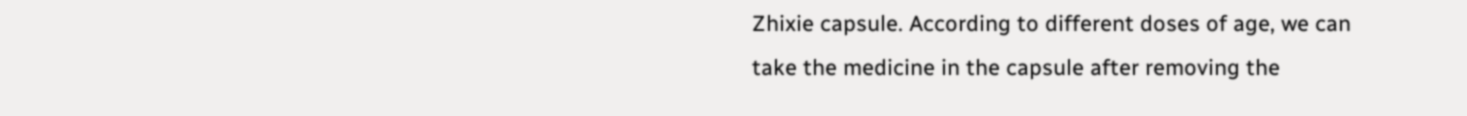Zhixie capsule. According to different doses of age, we can take the medicine in the capsule after removing the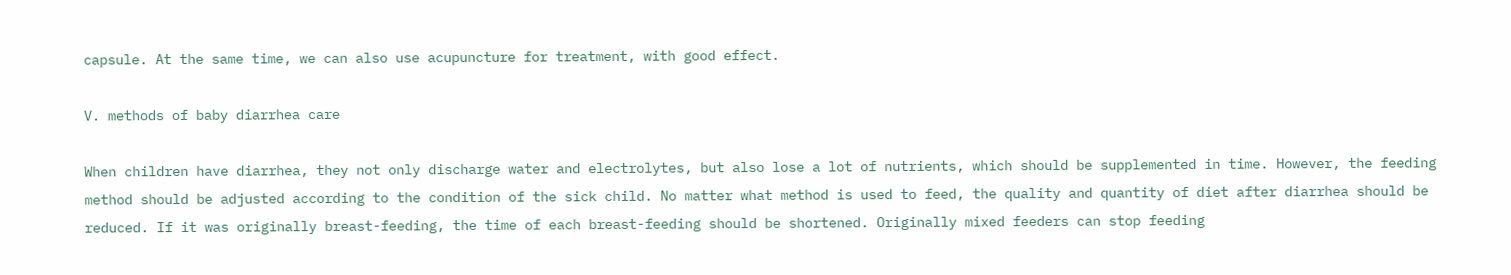capsule. At the same time, we can also use acupuncture for treatment, with good effect.

V. methods of baby diarrhea care

When children have diarrhea, they not only discharge water and electrolytes, but also lose a lot of nutrients, which should be supplemented in time. However, the feeding method should be adjusted according to the condition of the sick child. No matter what method is used to feed, the quality and quantity of diet after diarrhea should be reduced. If it was originally breast-feeding, the time of each breast-feeding should be shortened. Originally mixed feeders can stop feeding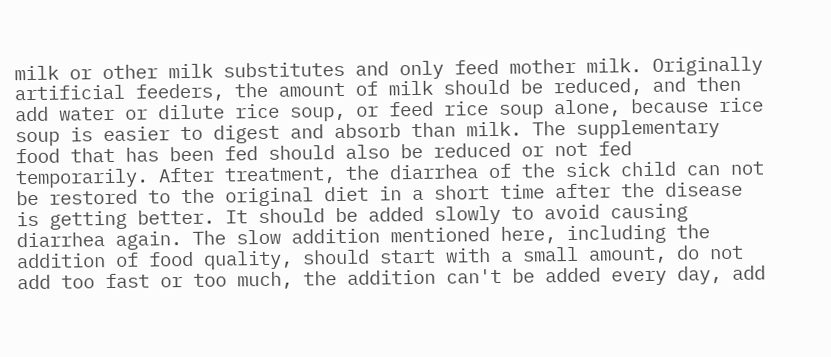milk or other milk substitutes and only feed mother milk. Originally artificial feeders, the amount of milk should be reduced, and then add water or dilute rice soup, or feed rice soup alone, because rice soup is easier to digest and absorb than milk. The supplementary food that has been fed should also be reduced or not fed temporarily. After treatment, the diarrhea of the sick child can not be restored to the original diet in a short time after the disease is getting better. It should be added slowly to avoid causing diarrhea again. The slow addition mentioned here, including the addition of food quality, should start with a small amount, do not add too fast or too much, the addition can't be added every day, add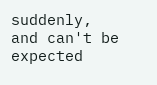suddenly, and can't be expected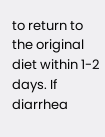to return to the original diet within 1-2 days. If diarrhea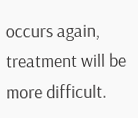occurs again, treatment will be more difficult.